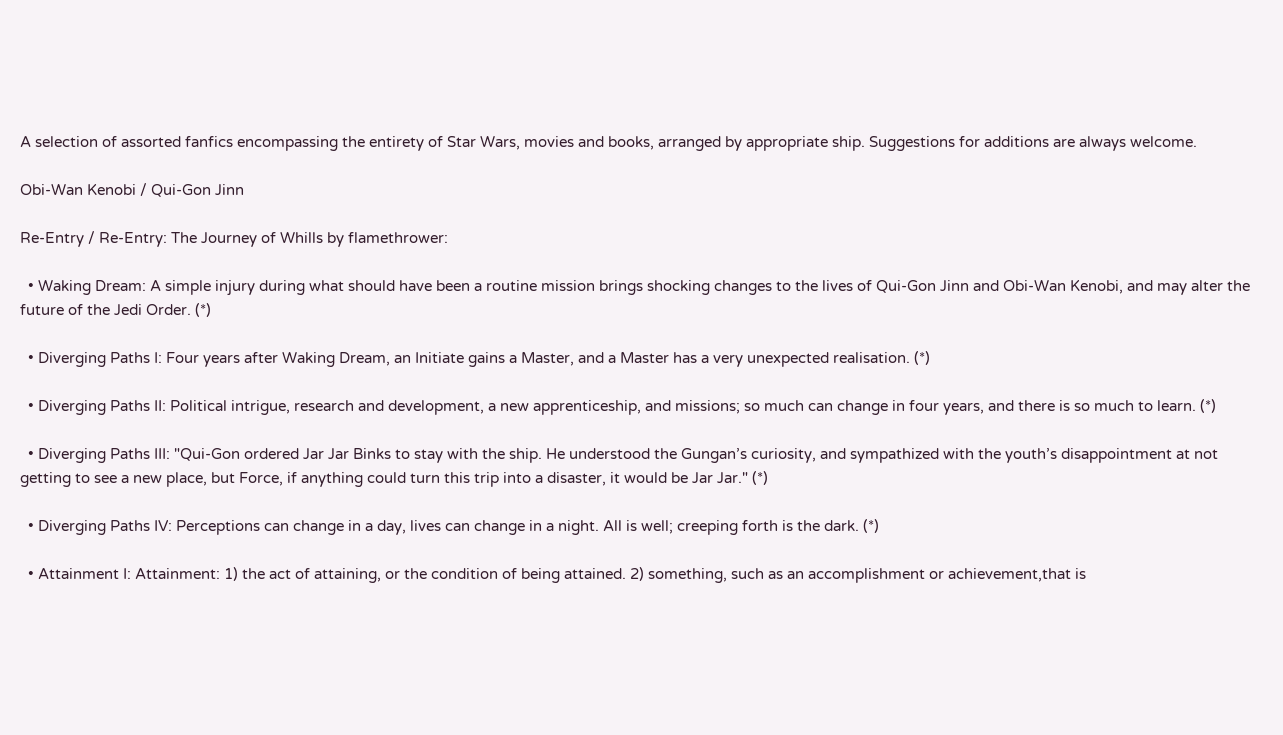A selection of assorted fanfics encompassing the entirety of Star Wars, movies and books, arranged by appropriate ship. Suggestions for additions are always welcome.

Obi-Wan Kenobi / Qui-Gon Jinn

Re-Entry / Re-Entry: The Journey of Whills by flamethrower:

  • Waking Dream: A simple injury during what should have been a routine mission brings shocking changes to the lives of Qui-Gon Jinn and Obi-Wan Kenobi, and may alter the future of the Jedi Order. (*)

  • Diverging Paths I: Four years after Waking Dream, an Initiate gains a Master, and a Master has a very unexpected realisation. (*)

  • Diverging Paths II: Political intrigue, research and development, a new apprenticeship, and missions; so much can change in four years, and there is so much to learn. (*)

  • Diverging Paths III: "Qui-Gon ordered Jar Jar Binks to stay with the ship. He understood the Gungan’s curiosity, and sympathized with the youth’s disappointment at not getting to see a new place, but Force, if anything could turn this trip into a disaster, it would be Jar Jar." (*)

  • Diverging Paths IV: Perceptions can change in a day, lives can change in a night. All is well; creeping forth is the dark. (*)

  • Attainment I: Attainment: 1) the act of attaining, or the condition of being attained. 2) something, such as an accomplishment or achievement,that is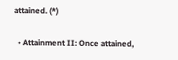attained. (*)

  • Attainment II: Once attained,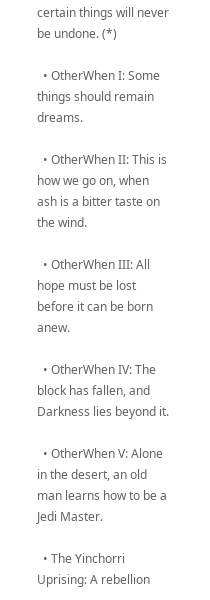certain things will never be undone. (*)

  • OtherWhen I: Some things should remain dreams.

  • OtherWhen II: This is how we go on, when ash is a bitter taste on the wind.

  • OtherWhen III: All hope must be lost before it can be born anew.

  • OtherWhen IV: The block has fallen, and Darkness lies beyond it.

  • OtherWhen V: Alone in the desert, an old man learns how to be a Jedi Master.

  • The Yinchorri Uprising: A rebellion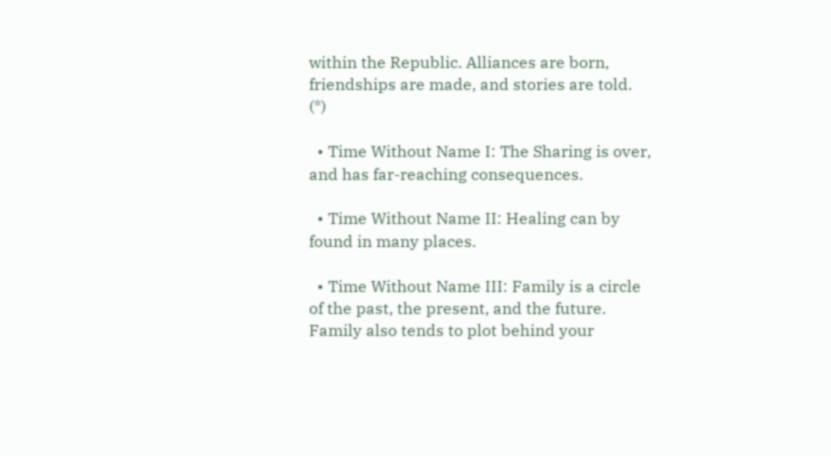within the Republic. Alliances are born, friendships are made, and stories are told. (*)

  • Time Without Name I: The Sharing is over, and has far-reaching consequences.

  • Time Without Name II: Healing can by found in many places.

  • Time Without Name III: Family is a circle of the past, the present, and the future. Family also tends to plot behind your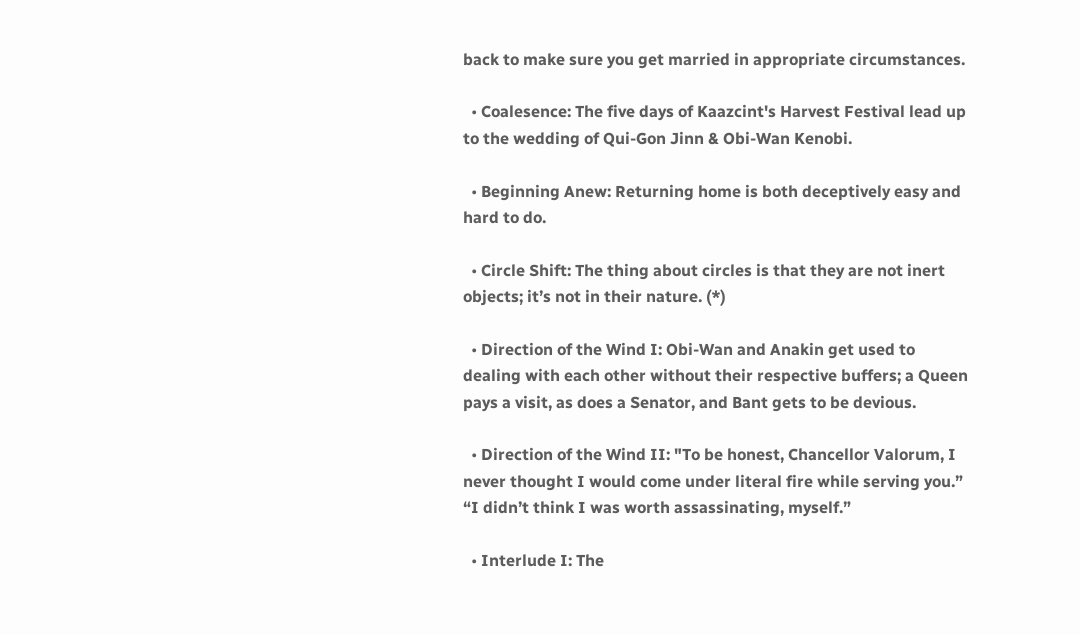back to make sure you get married in appropriate circumstances.

  • Coalesence: The five days of Kaazcint's Harvest Festival lead up to the wedding of Qui-Gon Jinn & Obi-Wan Kenobi.

  • Beginning Anew: Returning home is both deceptively easy and hard to do.

  • Circle Shift: The thing about circles is that they are not inert objects; it’s not in their nature. (*)

  • Direction of the Wind I: Obi-Wan and Anakin get used to dealing with each other without their respective buffers; a Queen pays a visit, as does a Senator, and Bant gets to be devious.

  • Direction of the Wind II: "To be honest, Chancellor Valorum, I never thought I would come under literal fire while serving you.” “I didn’t think I was worth assassinating, myself.”

  • Interlude I: The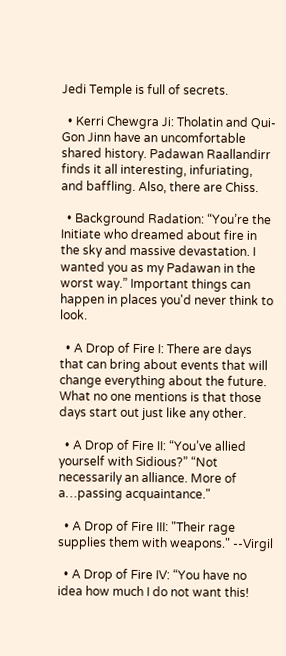Jedi Temple is full of secrets.

  • Kerri Chewgra Ji: Tholatin and Qui-Gon Jinn have an uncomfortable shared history. Padawan Raallandirr finds it all interesting, infuriating, and baffling. Also, there are Chiss.

  • Background Radation: “You’re the Initiate who dreamed about fire in the sky and massive devastation. I wanted you as my Padawan in the worst way.” Important things can happen in places you'd never think to look.

  • A Drop of Fire I: There are days that can bring about events that will change everything about the future. What no one mentions is that those days start out just like any other.

  • A Drop of Fire II: “You’ve allied yourself with Sidious?” “Not necessarily an alliance. More of a…passing acquaintance."

  • A Drop of Fire III: "Their rage supplies them with weapons." --Virgil

  • A Drop of Fire IV: “You have no idea how much I do not want this!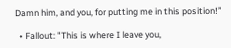Damn him, and you, for putting me in this position!”

  • Fallout: "This is where I leave you,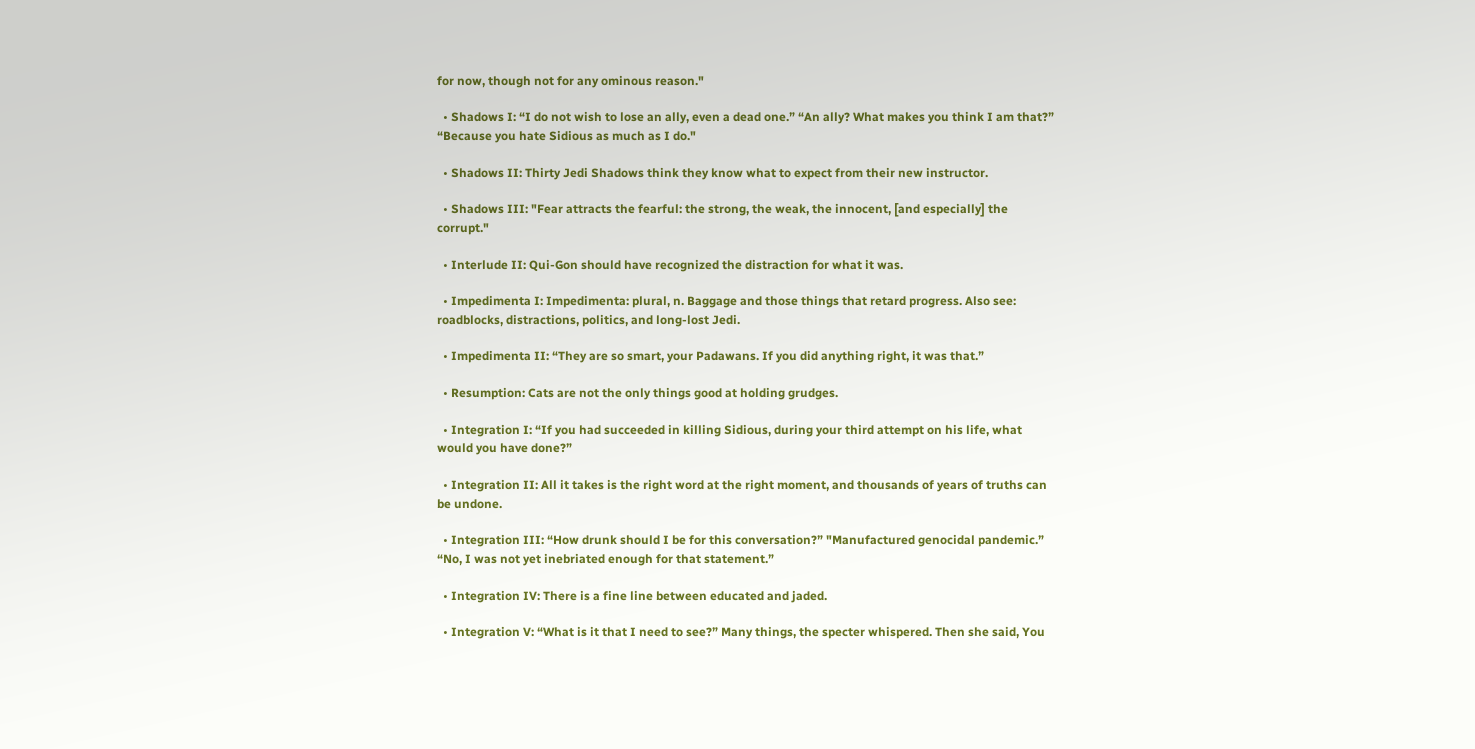for now, though not for any ominous reason."

  • Shadows I: “I do not wish to lose an ally, even a dead one.” “An ally? What makes you think I am that?” “Because you hate Sidious as much as I do."

  • Shadows II: Thirty Jedi Shadows think they know what to expect from their new instructor.

  • Shadows III: "Fear attracts the fearful: the strong, the weak, the innocent, [and especially] the corrupt."

  • Interlude II: Qui-Gon should have recognized the distraction for what it was.

  • Impedimenta I: Impedimenta: plural, n. Baggage and those things that retard progress. Also see: roadblocks, distractions, politics, and long-lost Jedi.

  • Impedimenta II: “They are so smart, your Padawans. If you did anything right, it was that.”

  • Resumption: Cats are not the only things good at holding grudges.

  • Integration I: “If you had succeeded in killing Sidious, during your third attempt on his life, what would you have done?”

  • Integration II: All it takes is the right word at the right moment, and thousands of years of truths can be undone.

  • Integration III: “How drunk should I be for this conversation?” "Manufactured genocidal pandemic.” “No, I was not yet inebriated enough for that statement.”

  • Integration IV: There is a fine line between educated and jaded.

  • Integration V: “What is it that I need to see?” Many things, the specter whispered. Then she said, You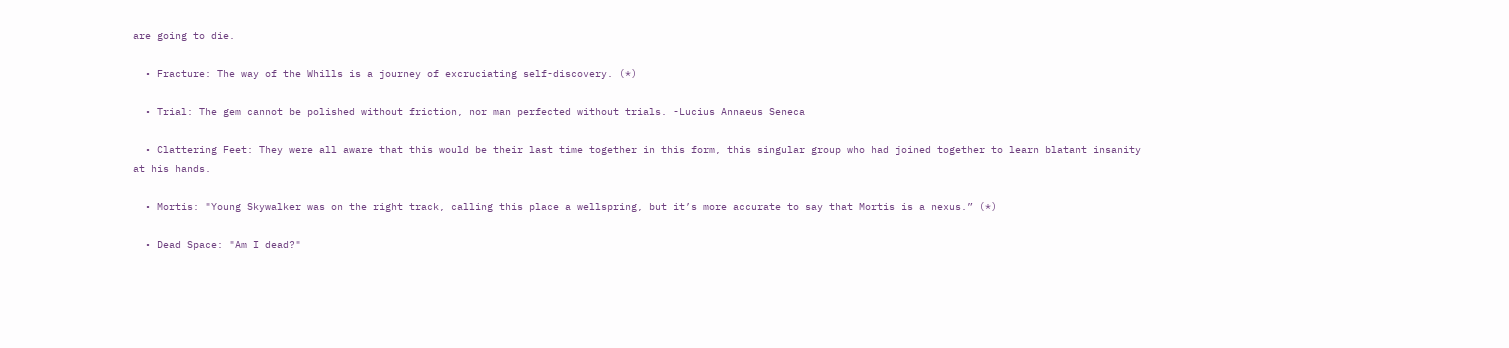are going to die.

  • Fracture: The way of the Whills is a journey of excruciating self-discovery. (*)

  • Trial: The gem cannot be polished without friction, nor man perfected without trials. -Lucius Annaeus Seneca

  • Clattering Feet: They were all aware that this would be their last time together in this form, this singular group who had joined together to learn blatant insanity at his hands.

  • Mortis: "Young Skywalker was on the right track, calling this place a wellspring, but it’s more accurate to say that Mortis is a nexus.” (*)

  • Dead Space: "Am I dead?"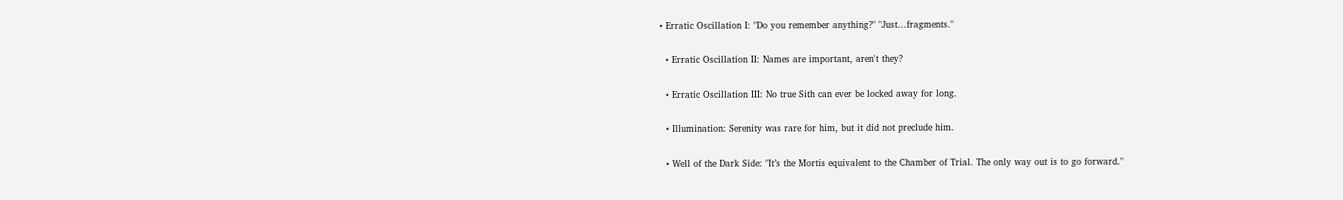• Erratic Oscillation I: "Do you remember anything?" "Just...fragments."

  • Erratic Oscillation II: Names are important, aren't they?

  • Erratic Oscillation III: No true Sith can ever be locked away for long.

  • Illumination: Serenity was rare for him, but it did not preclude him.

  • Well of the Dark Side: "It’s the Mortis equivalent to the Chamber of Trial. The only way out is to go forward."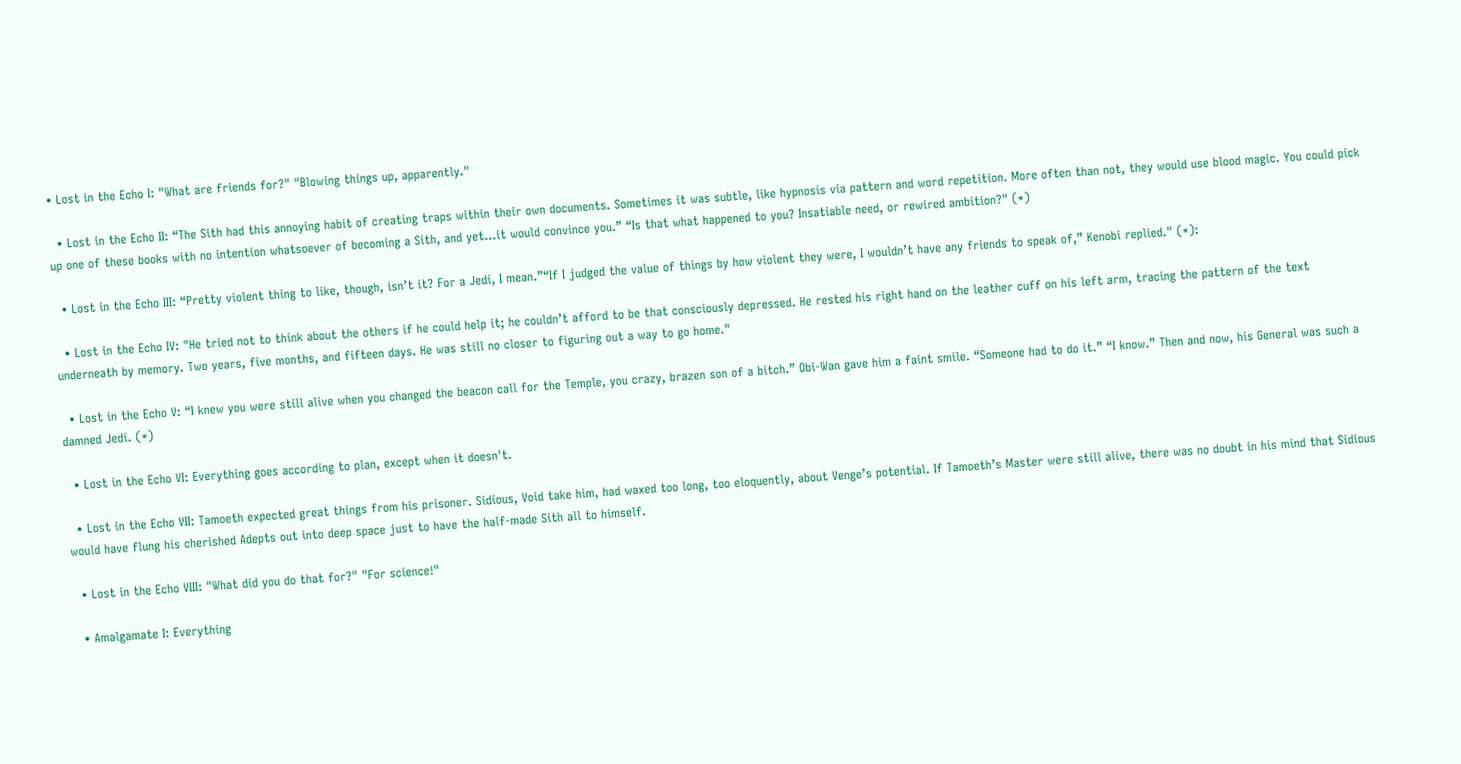• Lost in the Echo I: "What are friends for?" "Blowing things up, apparently."

  • Lost in the Echo II: “The Sith had this annoying habit of creating traps within their own documents. Sometimes it was subtle, like hypnosis via pattern and word repetition. More often than not, they would use blood magic. You could pick up one of these books with no intention whatsoever of becoming a Sith, and yet…it would convince you.” “Is that what happened to you? Insatiable need, or rewired ambition?" (*)

  • Lost in the Echo III: “Pretty violent thing to like, though, isn’t it? For a Jedi, I mean.”“If I judged the value of things by how violent they were, I wouldn’t have any friends to speak of,” Kenobi replied." (*):

  • Lost in the Echo IV: "He tried not to think about the others if he could help it; he couldn’t afford to be that consciously depressed. He rested his right hand on the leather cuff on his left arm, tracing the pattern of the text underneath by memory. Two years, five months, and fifteen days. He was still no closer to figuring out a way to go home."

  • Lost in the Echo V: “I knew you were still alive when you changed the beacon call for the Temple, you crazy, brazen son of a bitch.” Obi-Wan gave him a faint smile. “Someone had to do it.” “I know.” Then and now, his General was such a damned Jedi. (*)

  • Lost in the Echo VI: Everything goes according to plan, except when it doesn't.

  • Lost in the Echo VII: Tamoeth expected great things from his prisoner. Sidious, Void take him, had waxed too long, too eloquently, about Venge’s potential. If Tamoeth’s Master were still alive, there was no doubt in his mind that Sidious would have flung his cherished Adepts out into deep space just to have the half-made Sith all to himself.

  • Lost in the Echo VIII: "What did you do that for?" "For science!"

  • Amalgamate I: Everything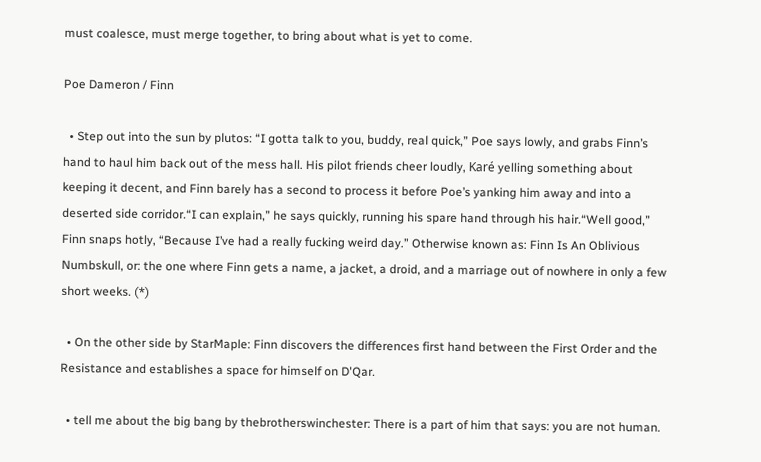must coalesce, must merge together, to bring about what is yet to come.

Poe Dameron / Finn

  • Step out into the sun by plutos: “I gotta talk to you, buddy, real quick,” Poe says lowly, and grabs Finn’s hand to haul him back out of the mess hall. His pilot friends cheer loudly, Karé yelling something about keeping it decent, and Finn barely has a second to process it before Poe’s yanking him away and into a deserted side corridor.“I can explain,” he says quickly, running his spare hand through his hair.“Well good,” Finn snaps hotly, “Because I’ve had a really fucking weird day.” Otherwise known as: Finn Is An Oblivious Numbskull, or: the one where Finn gets a name, a jacket, a droid, and a marriage out of nowhere in only a few short weeks. (*)

  • On the other side by StarMaple: Finn discovers the differences first hand between the First Order and the Resistance and establishes a space for himself on D'Qar.

  • tell me about the big bang by thebrotherswinchester: There is a part of him that says: you are not human.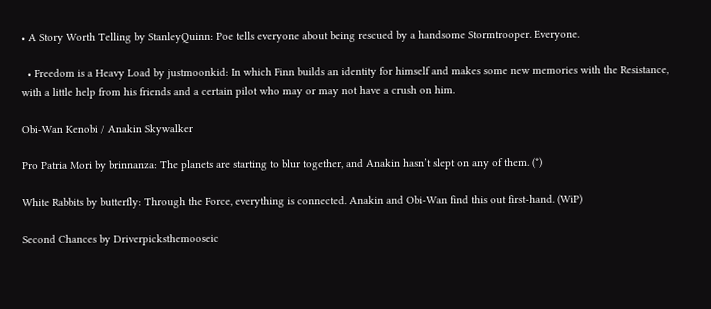• A Story Worth Telling by StanleyQuinn: Poe tells everyone about being rescued by a handsome Stormtrooper. Everyone.

  • Freedom is a Heavy Load by justmoonkid: In which Finn builds an identity for himself and makes some new memories with the Resistance, with a little help from his friends and a certain pilot who may or may not have a crush on him.

Obi-Wan Kenobi / Anakin Skywalker

Pro Patria Mori by brinnanza: The planets are starting to blur together, and Anakin hasn’t slept on any of them. (*)

White Rabbits by butterfly: Through the Force, everything is connected. Anakin and Obi-Wan find this out first-hand. (WiP)

Second Chances by Driverpicksthemooseic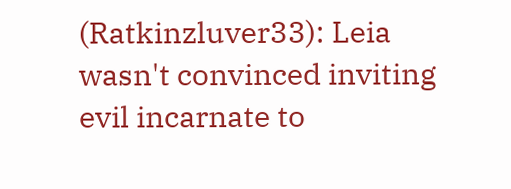(Ratkinzluver33): Leia wasn't convinced inviting evil incarnate to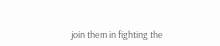join them in fighting the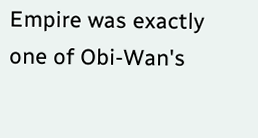Empire was exactly one of Obi-Wan's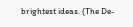brightest ideas. (The De-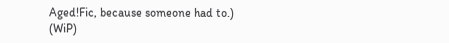Aged!Fic, because someone had to.) (WiP)